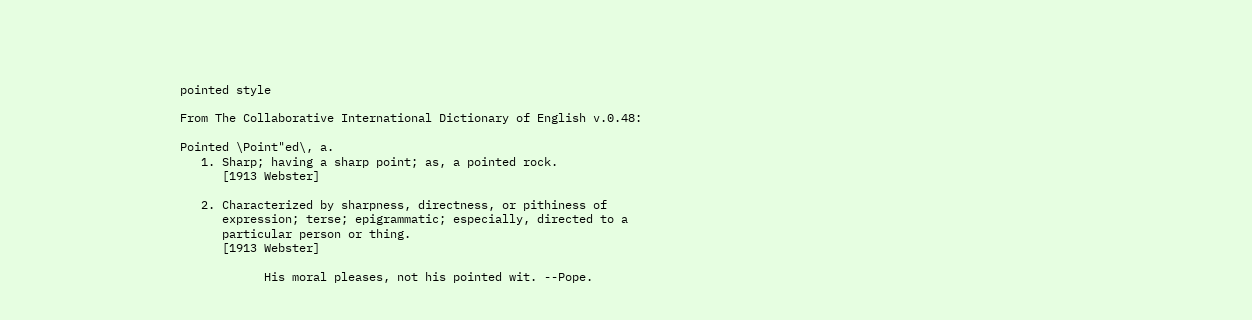pointed style

From The Collaborative International Dictionary of English v.0.48:

Pointed \Point"ed\, a.
   1. Sharp; having a sharp point; as, a pointed rock.
      [1913 Webster]

   2. Characterized by sharpness, directness, or pithiness of
      expression; terse; epigrammatic; especially, directed to a
      particular person or thing.
      [1913 Webster]

            His moral pleases, not his pointed wit. --Pope.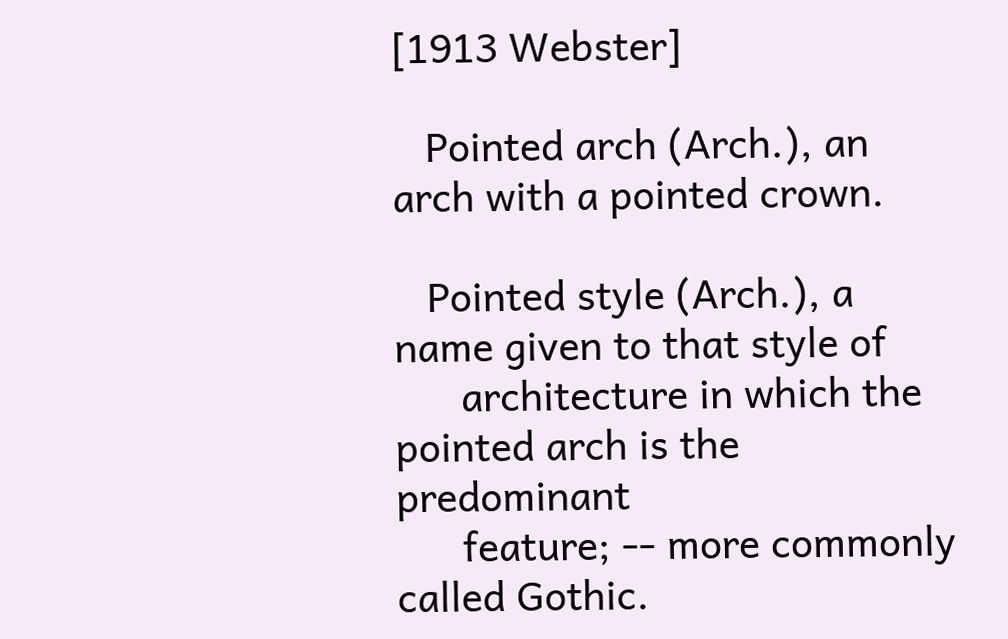[1913 Webster]

   Pointed arch (Arch.), an arch with a pointed crown.

   Pointed style (Arch.), a name given to that style of
      architecture in which the pointed arch is the predominant
      feature; -- more commonly called Gothic.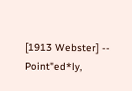[1913 Webster] -- Point"ed*ly,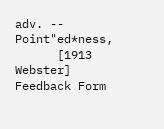adv. -- Point"ed*ness,
      [1913 Webster]
Feedback Form